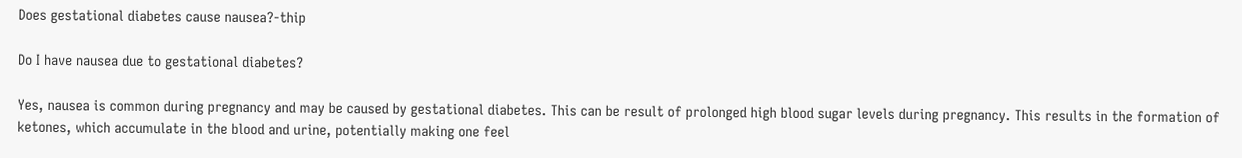Does gestational diabetes cause nausea?-thip

Do I have nausea due to gestational diabetes?

Yes, nausea is common during pregnancy and may be caused by gestational diabetes. This can be result of prolonged high blood sugar levels during pregnancy. This results in the formation of ketones, which accumulate in the blood and urine, potentially making one feel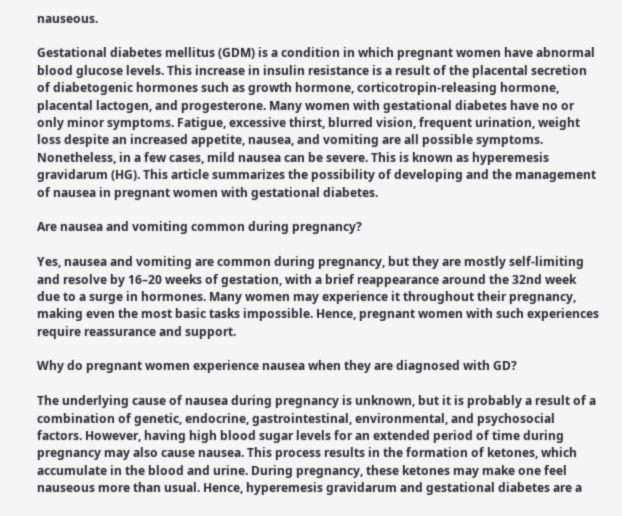nauseous.

Gestational diabetes mellitus (GDM) is a condition in which pregnant women have abnormal blood glucose levels. This increase in insulin resistance is a result of the placental secretion of diabetogenic hormones such as growth hormone, corticotropin-releasing hormone, placental lactogen, and progesterone. Many women with gestational diabetes have no or only minor symptoms. Fatigue, excessive thirst, blurred vision, frequent urination, weight loss despite an increased appetite, nausea, and vomiting are all possible symptoms. Nonetheless, in a few cases, mild nausea can be severe. This is known as hyperemesis gravidarum (HG). This article summarizes the possibility of developing and the management of nausea in pregnant women with gestational diabetes.

Are nausea and vomiting common during pregnancy?

Yes, nausea and vomiting are common during pregnancy, but they are mostly self-limiting and resolve by 16–20 weeks of gestation, with a brief reappearance around the 32nd week due to a surge in hormones. Many women may experience it throughout their pregnancy, making even the most basic tasks impossible. Hence, pregnant women with such experiences require reassurance and support.

Why do pregnant women experience nausea when they are diagnosed with GD?

The underlying cause of nausea during pregnancy is unknown, but it is probably a result of a combination of genetic, endocrine, gastrointestinal, environmental, and psychosocial factors. However, having high blood sugar levels for an extended period of time during pregnancy may also cause nausea. This process results in the formation of ketones, which accumulate in the blood and urine. During pregnancy, these ketones may make one feel nauseous more than usual. Hence, hyperemesis gravidarum and gestational diabetes are a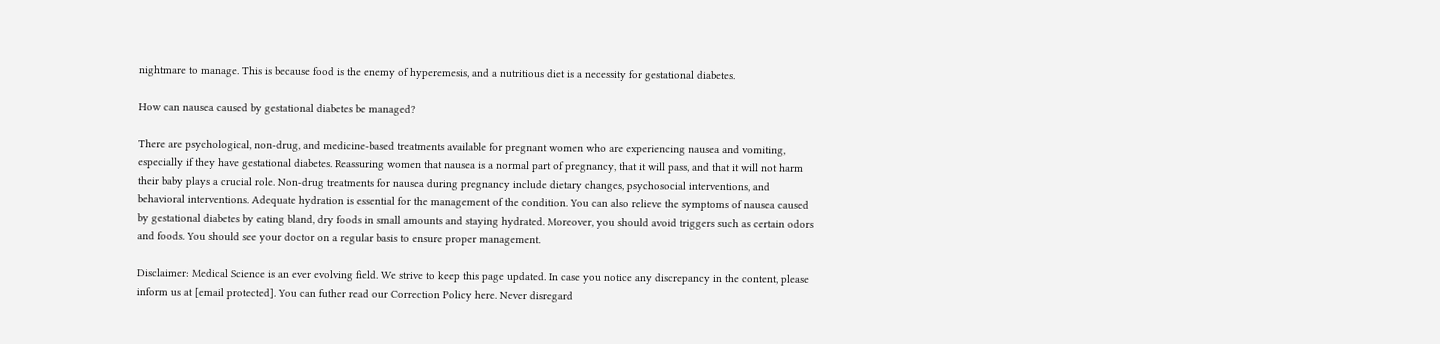nightmare to manage. This is because food is the enemy of hyperemesis, and a nutritious diet is a necessity for gestational diabetes.

How can nausea caused by gestational diabetes be managed?

There are psychological, non-drug, and medicine-based treatments available for pregnant women who are experiencing nausea and vomiting, especially if they have gestational diabetes. Reassuring women that nausea is a normal part of pregnancy, that it will pass, and that it will not harm their baby plays a crucial role. Non-drug treatments for nausea during pregnancy include dietary changes, psychosocial interventions, and behavioral interventions. Adequate hydration is essential for the management of the condition. You can also relieve the symptoms of nausea caused by gestational diabetes by eating bland, dry foods in small amounts and staying hydrated. Moreover, you should avoid triggers such as certain odors and foods. You should see your doctor on a regular basis to ensure proper management.

Disclaimer: Medical Science is an ever evolving field. We strive to keep this page updated. In case you notice any discrepancy in the content, please inform us at [email protected]. You can futher read our Correction Policy here. Never disregard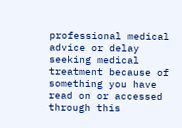professional medical advice or delay seeking medical treatment because of something you have read on or accessed through this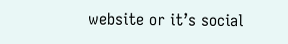website or it’s social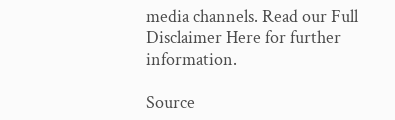media channels. Read our Full Disclaimer Here for further information.

Source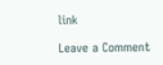link

Leave a Comment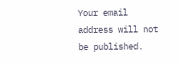Your email address will not be published.